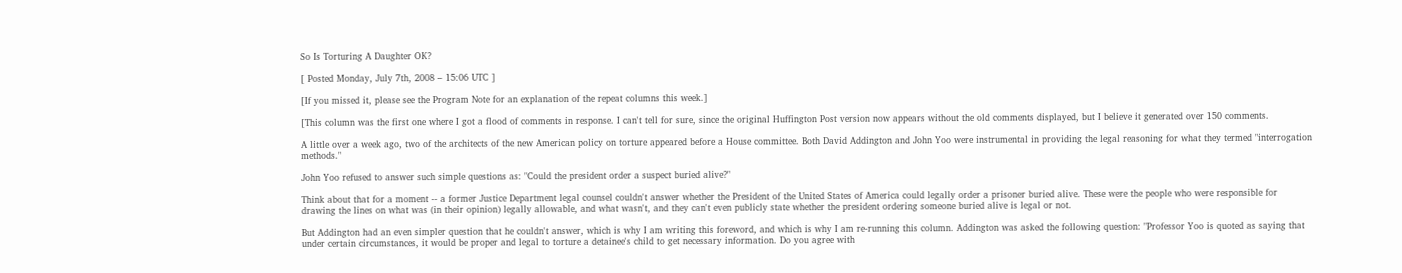So Is Torturing A Daughter OK?

[ Posted Monday, July 7th, 2008 – 15:06 UTC ]

[If you missed it, please see the Program Note for an explanation of the repeat columns this week.]

[This column was the first one where I got a flood of comments in response. I can't tell for sure, since the original Huffington Post version now appears without the old comments displayed, but I believe it generated over 150 comments.

A little over a week ago, two of the architects of the new American policy on torture appeared before a House committee. Both David Addington and John Yoo were instrumental in providing the legal reasoning for what they termed "interrogation methods."

John Yoo refused to answer such simple questions as: "Could the president order a suspect buried alive?"

Think about that for a moment -- a former Justice Department legal counsel couldn't answer whether the President of the United States of America could legally order a prisoner buried alive. These were the people who were responsible for drawing the lines on what was (in their opinion) legally allowable, and what wasn't, and they can't even publicly state whether the president ordering someone buried alive is legal or not.

But Addington had an even simpler question that he couldn't answer, which is why I am writing this foreword, and which is why I am re-running this column. Addington was asked the following question: "Professor Yoo is quoted as saying that under certain circumstances, it would be proper and legal to torture a detainee's child to get necessary information. Do you agree with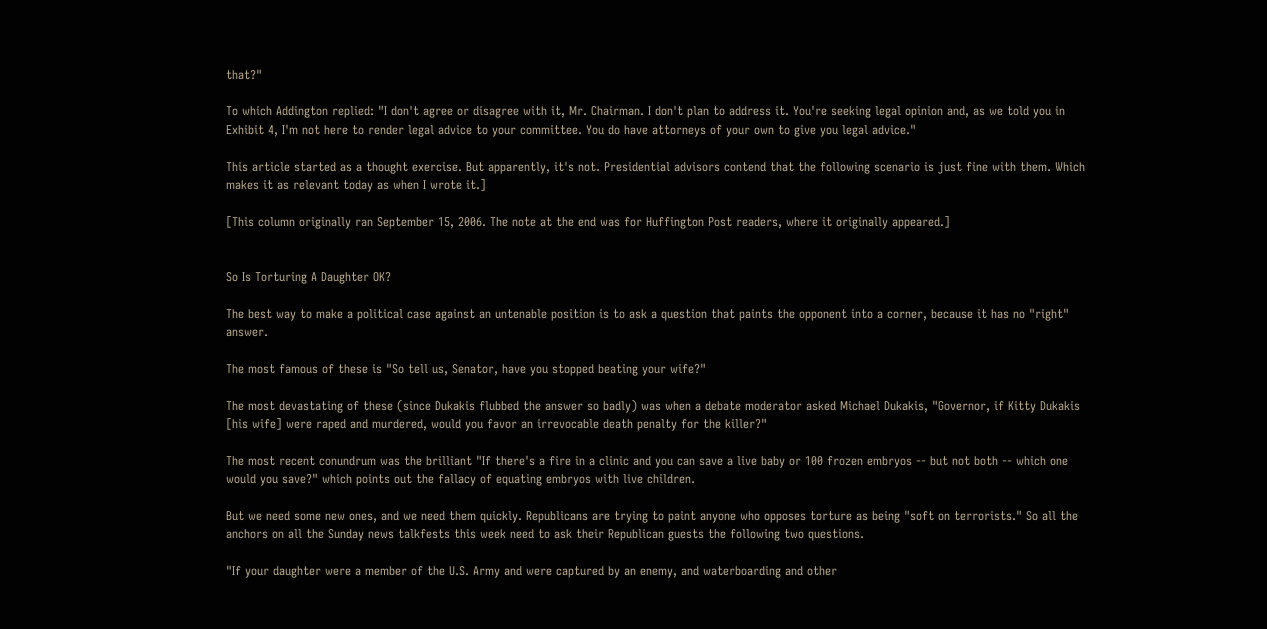that?"

To which Addington replied: "I don't agree or disagree with it, Mr. Chairman. I don't plan to address it. You're seeking legal opinion and, as we told you in Exhibit 4, I'm not here to render legal advice to your committee. You do have attorneys of your own to give you legal advice."

This article started as a thought exercise. But apparently, it's not. Presidential advisors contend that the following scenario is just fine with them. Which makes it as relevant today as when I wrote it.]

[This column originally ran September 15, 2006. The note at the end was for Huffington Post readers, where it originally appeared.]


So Is Torturing A Daughter OK?

The best way to make a political case against an untenable position is to ask a question that paints the opponent into a corner, because it has no "right" answer.

The most famous of these is "So tell us, Senator, have you stopped beating your wife?"

The most devastating of these (since Dukakis flubbed the answer so badly) was when a debate moderator asked Michael Dukakis, "Governor, if Kitty Dukakis [his wife] were raped and murdered, would you favor an irrevocable death penalty for the killer?"

The most recent conundrum was the brilliant "If there's a fire in a clinic and you can save a live baby or 100 frozen embryos -- but not both -- which one would you save?" which points out the fallacy of equating embryos with live children.

But we need some new ones, and we need them quickly. Republicans are trying to paint anyone who opposes torture as being "soft on terrorists." So all the anchors on all the Sunday news talkfests this week need to ask their Republican guests the following two questions.

"If your daughter were a member of the U.S. Army and were captured by an enemy, and waterboarding and other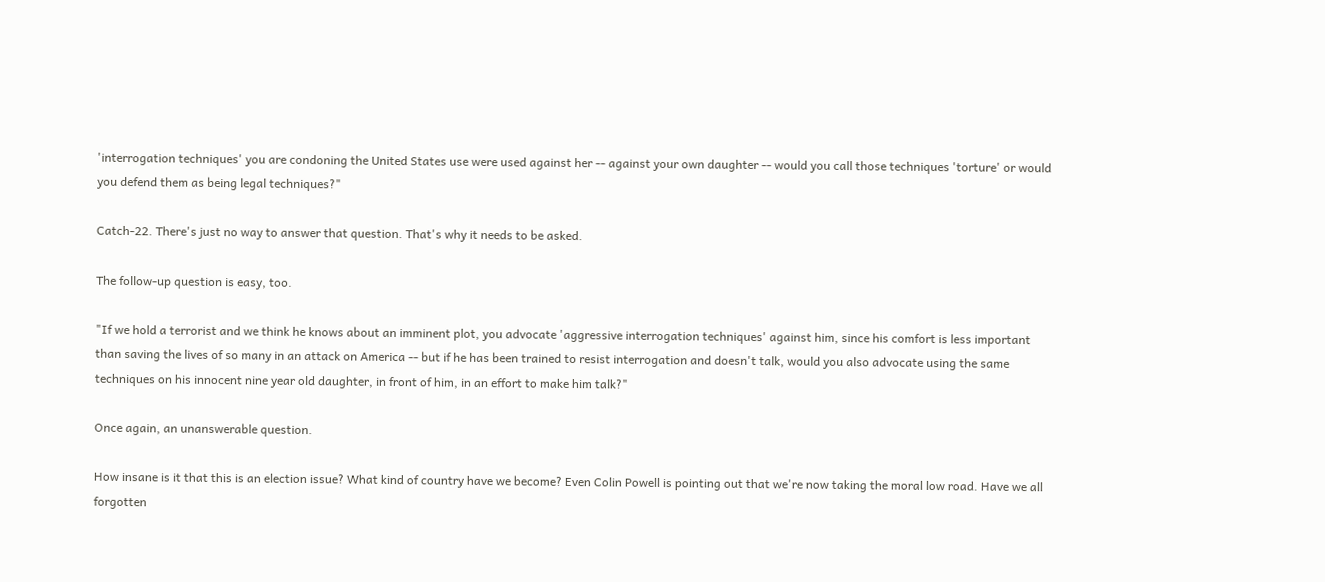'interrogation techniques' you are condoning the United States use were used against her -- against your own daughter -- would you call those techniques 'torture' or would you defend them as being legal techniques?"

Catch-22. There's just no way to answer that question. That's why it needs to be asked.

The follow-up question is easy, too.

"If we hold a terrorist and we think he knows about an imminent plot, you advocate 'aggressive interrogation techniques' against him, since his comfort is less important than saving the lives of so many in an attack on America -- but if he has been trained to resist interrogation and doesn't talk, would you also advocate using the same techniques on his innocent nine year old daughter, in front of him, in an effort to make him talk?"

Once again, an unanswerable question.

How insane is it that this is an election issue? What kind of country have we become? Even Colin Powell is pointing out that we're now taking the moral low road. Have we all forgotten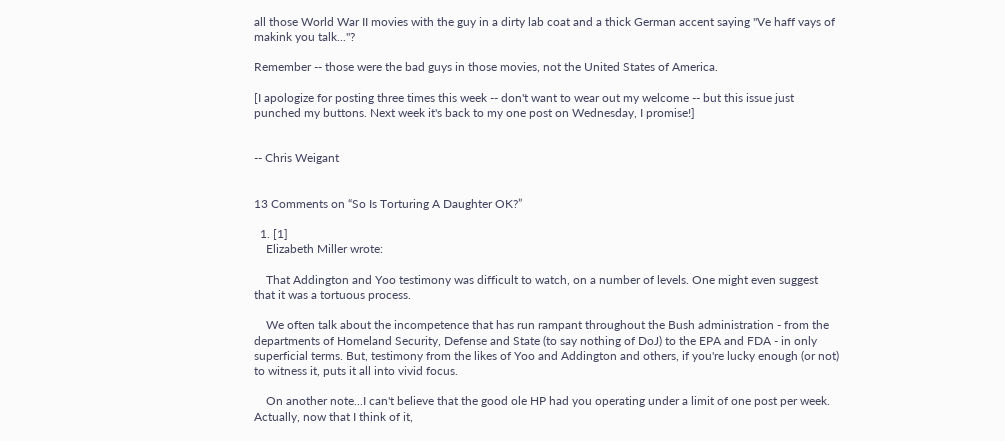all those World War II movies with the guy in a dirty lab coat and a thick German accent saying "Ve haff vays of makink you talk..."?

Remember -- those were the bad guys in those movies, not the United States of America.

[I apologize for posting three times this week -- don't want to wear out my welcome -- but this issue just punched my buttons. Next week it's back to my one post on Wednesday, I promise!]


-- Chris Weigant


13 Comments on “So Is Torturing A Daughter OK?”

  1. [1]
    Elizabeth Miller wrote:

    That Addington and Yoo testimony was difficult to watch, on a number of levels. One might even suggest that it was a tortuous process.

    We often talk about the incompetence that has run rampant throughout the Bush administration - from the departments of Homeland Security, Defense and State (to say nothing of DoJ) to the EPA and FDA - in only superficial terms. But, testimony from the likes of Yoo and Addington and others, if you're lucky enough (or not) to witness it, puts it all into vivid focus.

    On another note...I can't believe that the good ole HP had you operating under a limit of one post per week. Actually, now that I think of it,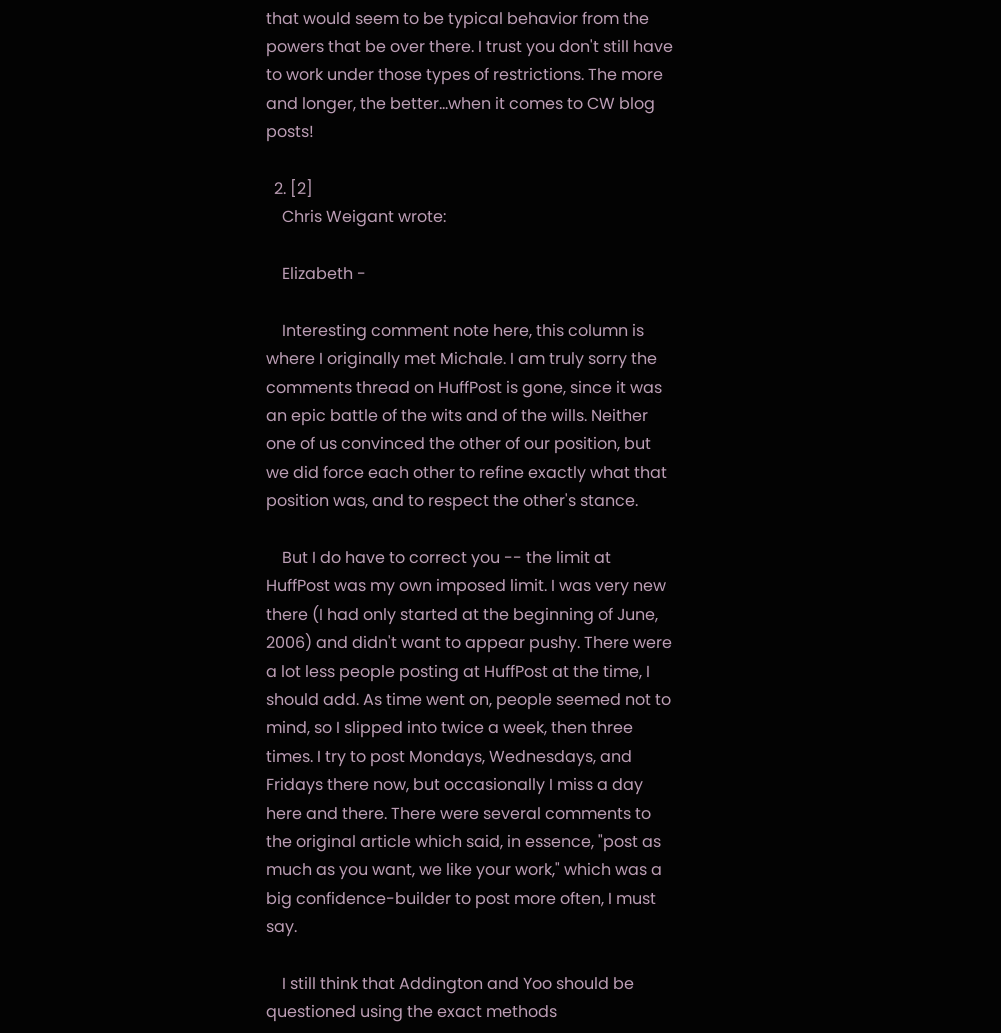that would seem to be typical behavior from the powers that be over there. I trust you don't still have to work under those types of restrictions. The more and longer, the better...when it comes to CW blog posts!

  2. [2]
    Chris Weigant wrote:

    Elizabeth -

    Interesting comment note here, this column is where I originally met Michale. I am truly sorry the comments thread on HuffPost is gone, since it was an epic battle of the wits and of the wills. Neither one of us convinced the other of our position, but we did force each other to refine exactly what that position was, and to respect the other's stance.

    But I do have to correct you -- the limit at HuffPost was my own imposed limit. I was very new there (I had only started at the beginning of June, 2006) and didn't want to appear pushy. There were a lot less people posting at HuffPost at the time, I should add. As time went on, people seemed not to mind, so I slipped into twice a week, then three times. I try to post Mondays, Wednesdays, and Fridays there now, but occasionally I miss a day here and there. There were several comments to the original article which said, in essence, "post as much as you want, we like your work," which was a big confidence-builder to post more often, I must say.

    I still think that Addington and Yoo should be questioned using the exact methods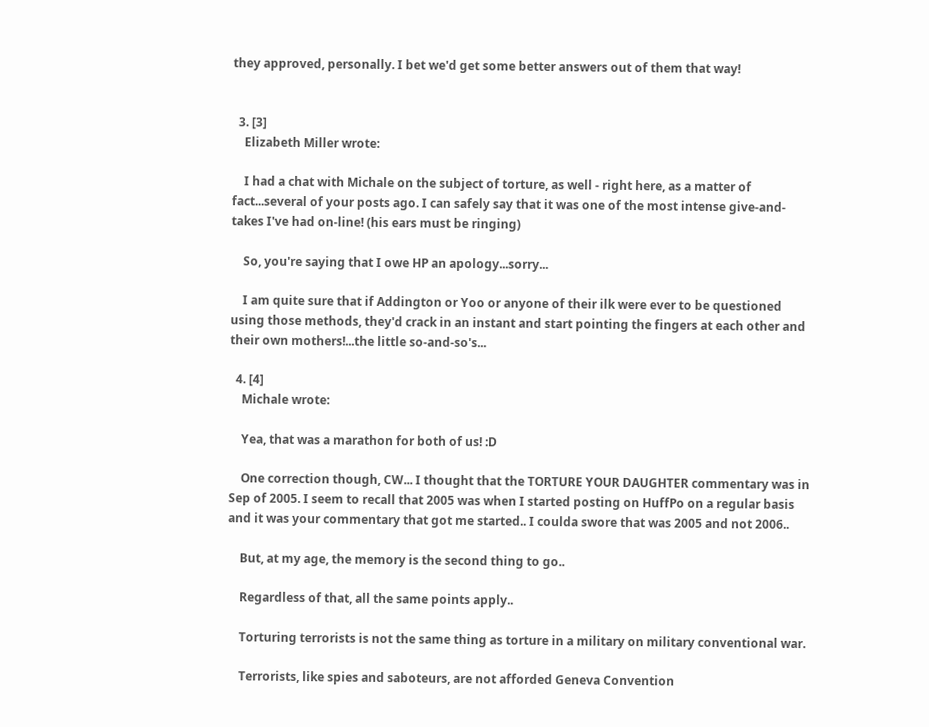they approved, personally. I bet we'd get some better answers out of them that way!


  3. [3]
    Elizabeth Miller wrote:

    I had a chat with Michale on the subject of torture, as well - right here, as a matter of fact...several of your posts ago. I can safely say that it was one of the most intense give-and-takes I've had on-line! (his ears must be ringing)

    So, you're saying that I owe HP an apology...sorry...

    I am quite sure that if Addington or Yoo or anyone of their ilk were ever to be questioned using those methods, they'd crack in an instant and start pointing the fingers at each other and their own mothers!...the little so-and-so's...

  4. [4]
    Michale wrote:

    Yea, that was a marathon for both of us! :D

    One correction though, CW... I thought that the TORTURE YOUR DAUGHTER commentary was in Sep of 2005. I seem to recall that 2005 was when I started posting on HuffPo on a regular basis and it was your commentary that got me started.. I coulda swore that was 2005 and not 2006..

    But, at my age, the memory is the second thing to go..

    Regardless of that, all the same points apply..

    Torturing terrorists is not the same thing as torture in a military on military conventional war.

    Terrorists, like spies and saboteurs, are not afforded Geneva Convention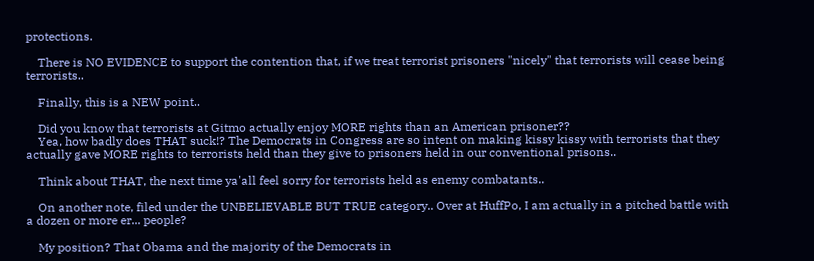protections.

    There is NO EVIDENCE to support the contention that, if we treat terrorist prisoners "nicely" that terrorists will cease being terrorists..

    Finally, this is a NEW point..

    Did you know that terrorists at Gitmo actually enjoy MORE rights than an American prisoner??
    Yea, how badly does THAT suck!? The Democrats in Congress are so intent on making kissy kissy with terrorists that they actually gave MORE rights to terrorists held than they give to prisoners held in our conventional prisons..

    Think about THAT, the next time ya'all feel sorry for terrorists held as enemy combatants..

    On another note, filed under the UNBELIEVABLE BUT TRUE category.. Over at HuffPo, I am actually in a pitched battle with a dozen or more er... people?

    My position? That Obama and the majority of the Democrats in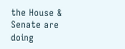the House & Senate are doing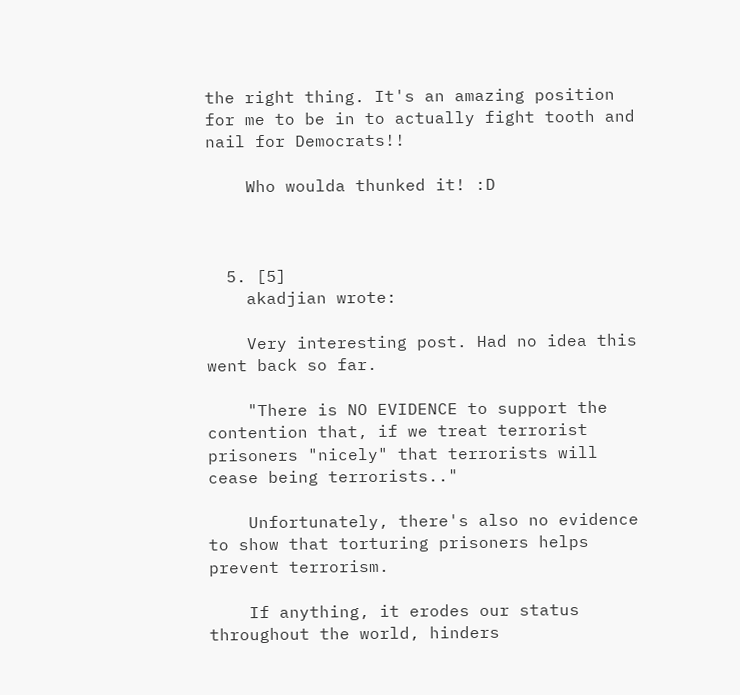the right thing. It's an amazing position for me to be in to actually fight tooth and nail for Democrats!!

    Who woulda thunked it! :D



  5. [5]
    akadjian wrote:

    Very interesting post. Had no idea this went back so far.

    "There is NO EVIDENCE to support the contention that, if we treat terrorist prisoners "nicely" that terrorists will cease being terrorists.."

    Unfortunately, there's also no evidence to show that torturing prisoners helps prevent terrorism.

    If anything, it erodes our status throughout the world, hinders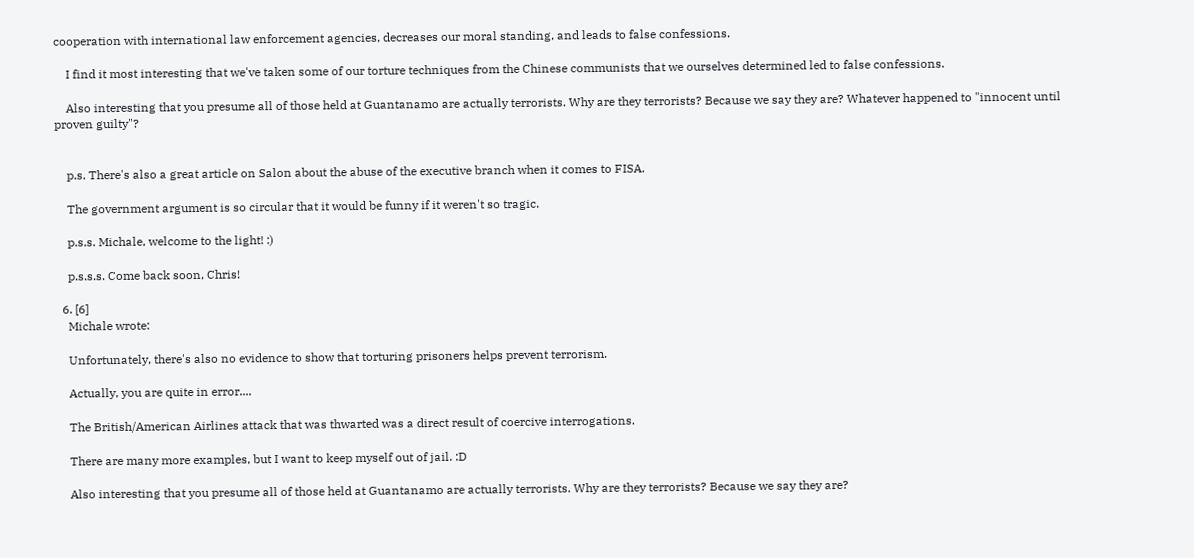cooperation with international law enforcement agencies, decreases our moral standing, and leads to false confessions.

    I find it most interesting that we've taken some of our torture techniques from the Chinese communists that we ourselves determined led to false confessions.

    Also interesting that you presume all of those held at Guantanamo are actually terrorists. Why are they terrorists? Because we say they are? Whatever happened to "innocent until proven guilty"?


    p.s. There's also a great article on Salon about the abuse of the executive branch when it comes to FISA.

    The government argument is so circular that it would be funny if it weren't so tragic.

    p.s.s. Michale, welcome to the light! :)

    p.s.s.s. Come back soon, Chris!

  6. [6]
    Michale wrote:

    Unfortunately, there's also no evidence to show that torturing prisoners helps prevent terrorism.

    Actually, you are quite in error....

    The British/American Airlines attack that was thwarted was a direct result of coercive interrogations.

    There are many more examples, but I want to keep myself out of jail. :D

    Also interesting that you presume all of those held at Guantanamo are actually terrorists. Why are they terrorists? Because we say they are?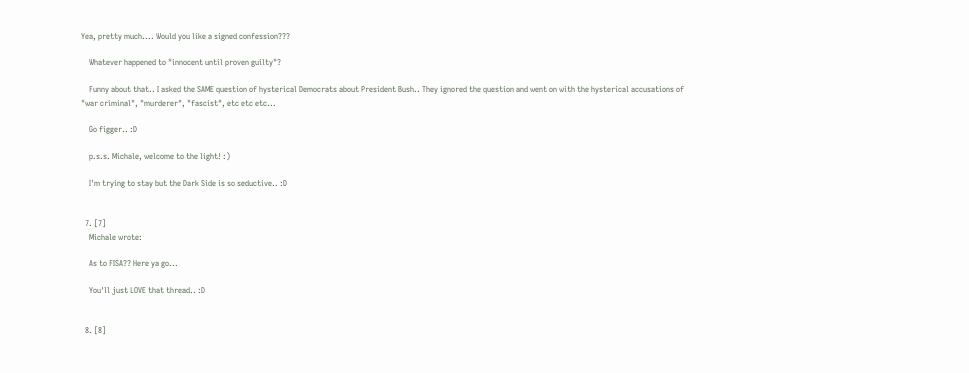Yea, pretty much.... Would you like a signed confession???

    Whatever happened to "innocent until proven guilty"?

    Funny about that.. I asked the SAME question of hysterical Democrats about President Bush.. They ignored the question and went on with the hysterical accusations of "war criminal", "murderer", "fascist", etc etc etc...

    Go figger.. :D

    p.s.s. Michale, welcome to the light! :)

    I'm trying to stay but the Dark Side is so seductive.. :D


  7. [7]
    Michale wrote:

    As to FISA?? Here ya go...

    You'll just LOVE that thread.. :D


  8. [8]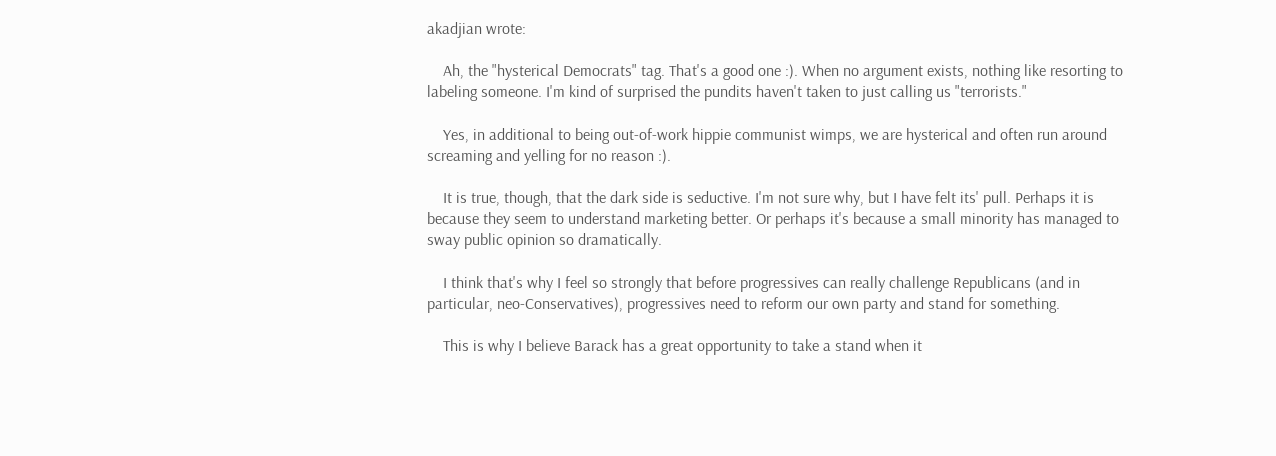akadjian wrote:

    Ah, the "hysterical Democrats" tag. That's a good one :). When no argument exists, nothing like resorting to labeling someone. I'm kind of surprised the pundits haven't taken to just calling us "terrorists."

    Yes, in additional to being out-of-work hippie communist wimps, we are hysterical and often run around screaming and yelling for no reason :).

    It is true, though, that the dark side is seductive. I'm not sure why, but I have felt its' pull. Perhaps it is because they seem to understand marketing better. Or perhaps it's because a small minority has managed to sway public opinion so dramatically.

    I think that's why I feel so strongly that before progressives can really challenge Republicans (and in particular, neo-Conservatives), progressives need to reform our own party and stand for something.

    This is why I believe Barack has a great opportunity to take a stand when it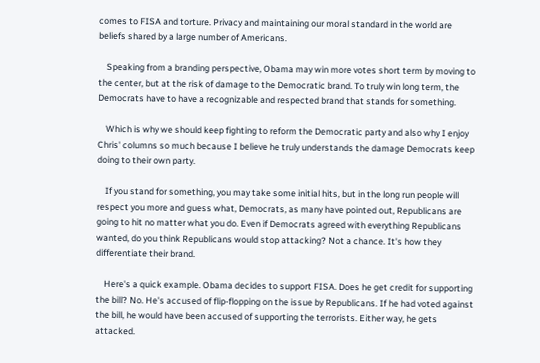comes to FISA and torture. Privacy and maintaining our moral standard in the world are beliefs shared by a large number of Americans.

    Speaking from a branding perspective, Obama may win more votes short term by moving to the center, but at the risk of damage to the Democratic brand. To truly win long term, the Democrats have to have a recognizable and respected brand that stands for something.

    Which is why we should keep fighting to reform the Democratic party and also why I enjoy Chris' columns so much because I believe he truly understands the damage Democrats keep doing to their own party.

    If you stand for something, you may take some initial hits, but in the long run people will respect you more and guess what, Democrats, as many have pointed out, Republicans are going to hit no matter what you do. Even if Democrats agreed with everything Republicans wanted, do you think Republicans would stop attacking? Not a chance. It's how they differentiate their brand.

    Here's a quick example. Obama decides to support FISA. Does he get credit for supporting the bill? No. He's accused of flip-flopping on the issue by Republicans. If he had voted against the bill, he would have been accused of supporting the terrorists. Either way, he gets attacked.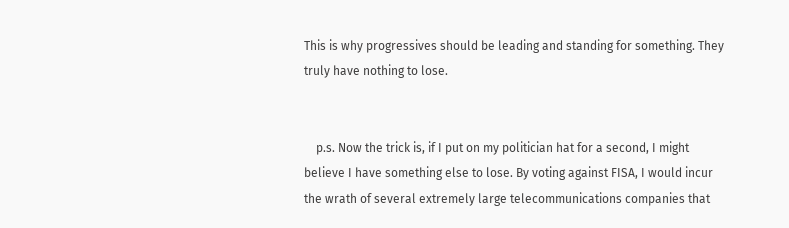This is why progressives should be leading and standing for something. They truly have nothing to lose.


    p.s. Now the trick is, if I put on my politician hat for a second, I might believe I have something else to lose. By voting against FISA, I would incur the wrath of several extremely large telecommunications companies that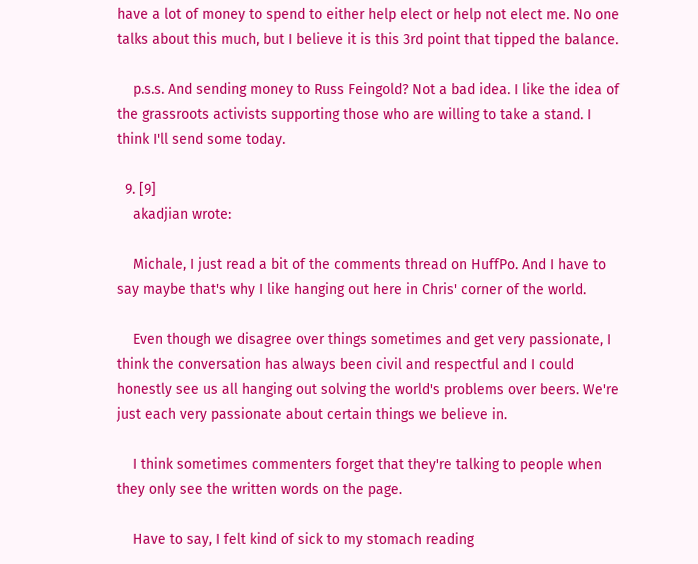have a lot of money to spend to either help elect or help not elect me. No one talks about this much, but I believe it is this 3rd point that tipped the balance.

    p.s.s. And sending money to Russ Feingold? Not a bad idea. I like the idea of the grassroots activists supporting those who are willing to take a stand. I think I'll send some today.

  9. [9]
    akadjian wrote:

    Michale, I just read a bit of the comments thread on HuffPo. And I have to say maybe that's why I like hanging out here in Chris' corner of the world.

    Even though we disagree over things sometimes and get very passionate, I think the conversation has always been civil and respectful and I could honestly see us all hanging out solving the world's problems over beers. We're just each very passionate about certain things we believe in.

    I think sometimes commenters forget that they're talking to people when they only see the written words on the page.

    Have to say, I felt kind of sick to my stomach reading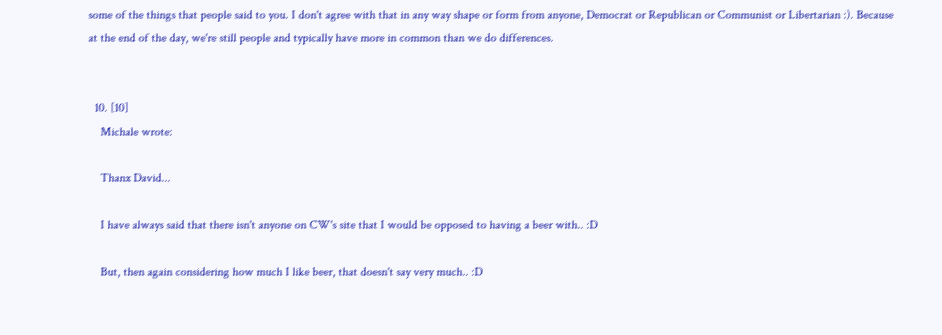some of the things that people said to you. I don't agree with that in any way shape or form from anyone, Democrat or Republican or Communist or Libertarian :). Because at the end of the day, we're still people and typically have more in common than we do differences.


  10. [10]
    Michale wrote:

    Thanx David...

    I have always said that there isn't anyone on CW's site that I would be opposed to having a beer with.. :D

    But, then again considering how much I like beer, that doesn't say very much.. :D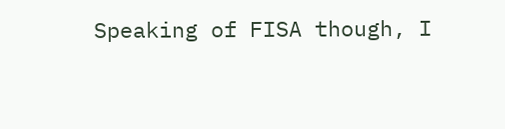Speaking of FISA though, I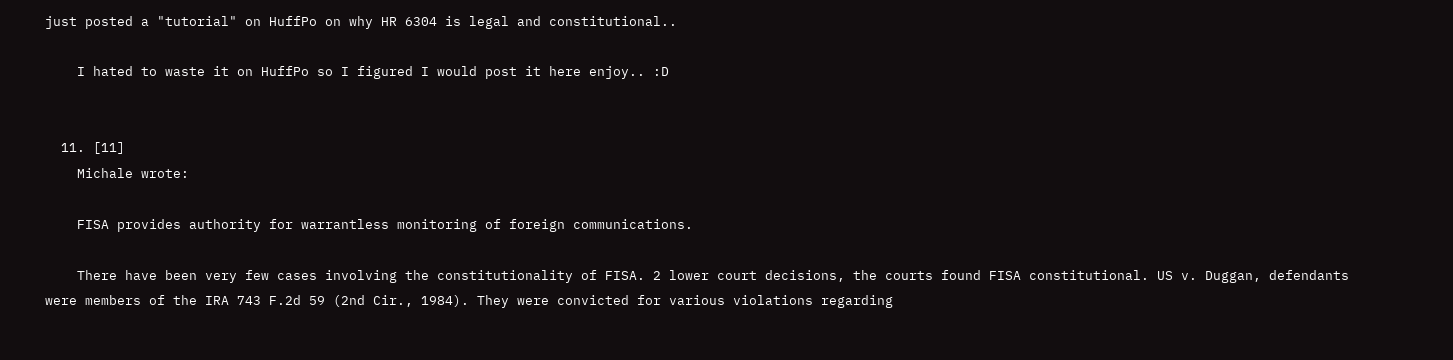just posted a "tutorial" on HuffPo on why HR 6304 is legal and constitutional..

    I hated to waste it on HuffPo so I figured I would post it here enjoy.. :D


  11. [11]
    Michale wrote:

    FISA provides authority for warrantless monitoring of foreign communications.

    There have been very few cases involving the constitutionality of FISA. 2 lower court decisions, the courts found FISA constitutional. US v. Duggan, defendants were members of the IRA 743 F.2d 59 (2nd Cir., 1984). They were convicted for various violations regarding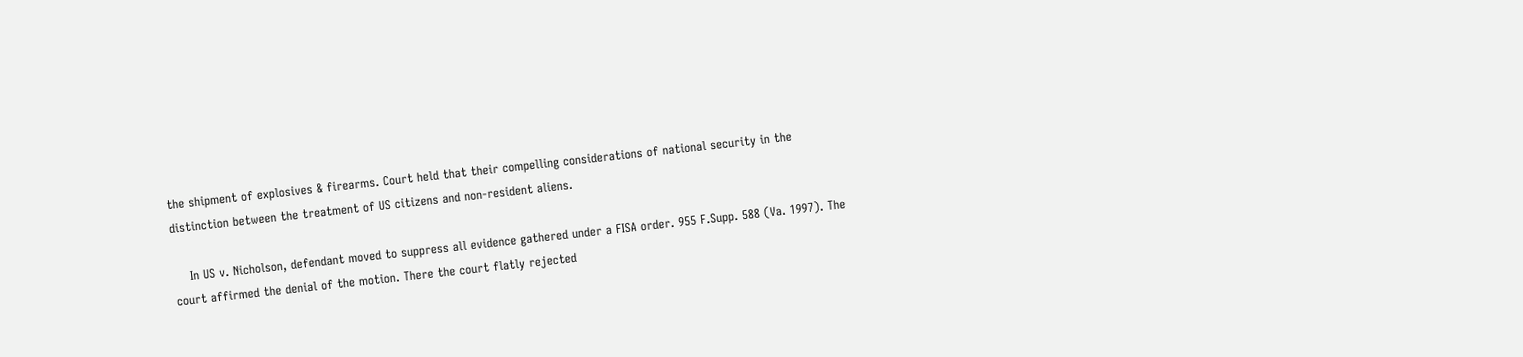the shipment of explosives & firearms. Court held that their compelling considerations of national security in the distinction between the treatment of US citizens and non-resident aliens.

    In US v. Nicholson, defendant moved to suppress all evidence gathered under a FISA order. 955 F.Supp. 588 (Va. 1997). The court affirmed the denial of the motion. There the court flatly rejected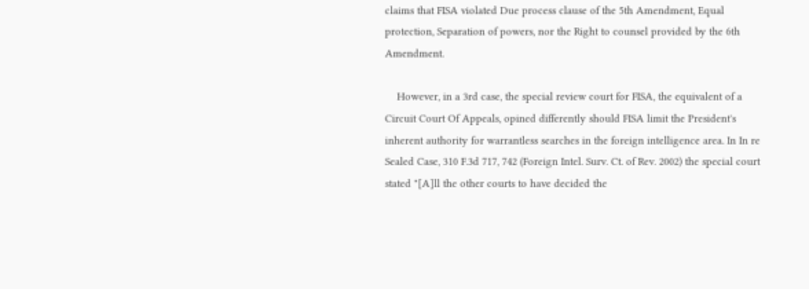claims that FISA violated Due process clause of the 5th Amendment, Equal protection, Separation of powers, nor the Right to counsel provided by the 6th Amendment.

    However, in a 3rd case, the special review court for FISA, the equivalent of a Circuit Court Of Appeals, opined differently should FISA limit the President's inherent authority for warrantless searches in the foreign intelligence area. In In re Sealed Case, 310 F.3d 717, 742 (Foreign Intel. Surv. Ct. of Rev. 2002) the special court stated "[A]ll the other courts to have decided the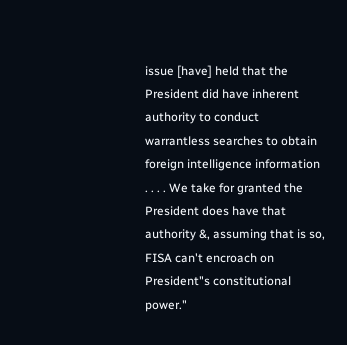issue [have] held that the President did have inherent authority to conduct warrantless searches to obtain foreign intelligence information . . . . We take for granted the President does have that authority &, assuming that is so, FISA can't encroach on President"s constitutional power."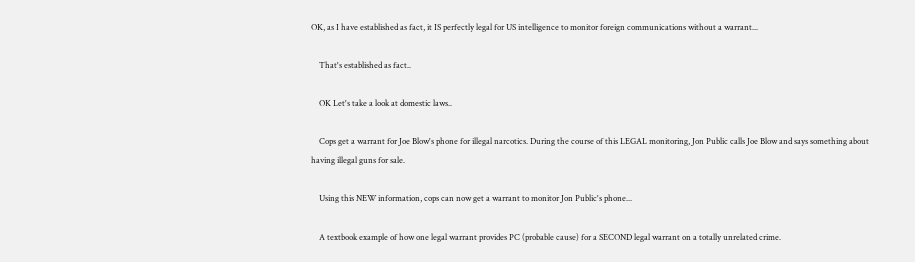OK, as I have established as fact, it IS perfectly legal for US intelligence to monitor foreign communications without a warrant...

    That's established as fact..

    OK Let's take a look at domestic laws..

    Cops get a warrant for Joe Blow's phone for illegal narcotics. During the course of this LEGAL monitoring, Jon Public calls Joe Blow and says something about having illegal guns for sale.

    Using this NEW information, cops can now get a warrant to monitor Jon Public's phone...

    A textbook example of how one legal warrant provides PC (probable cause) for a SECOND legal warrant on a totally unrelated crime.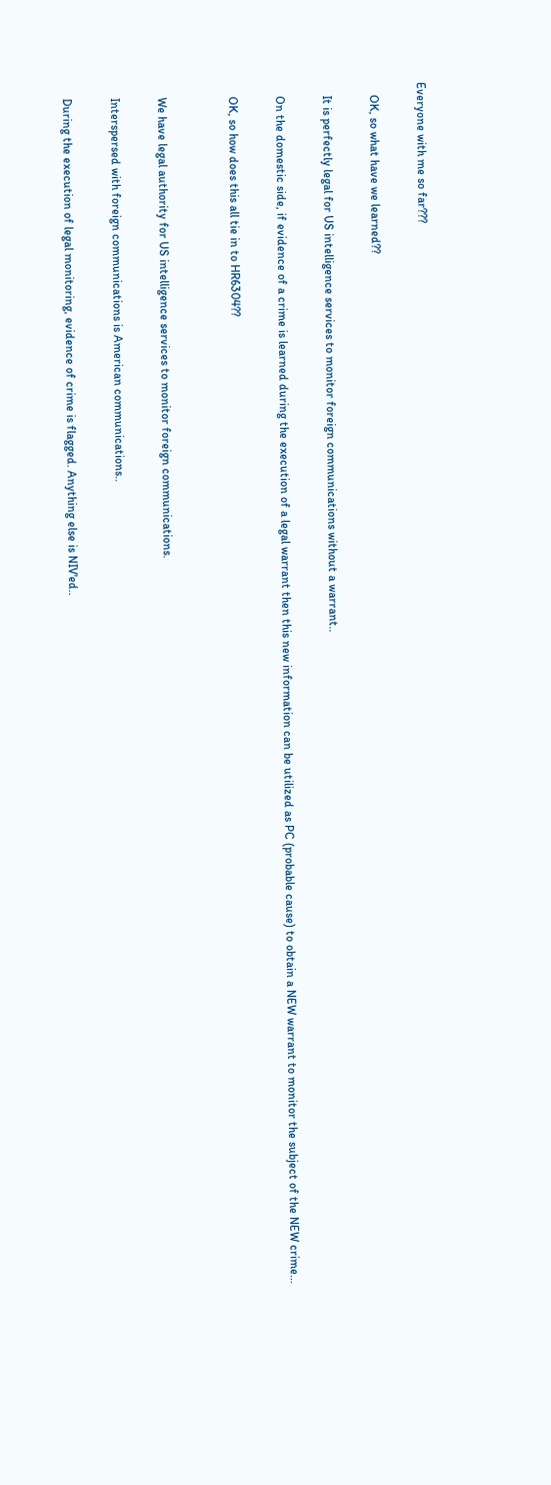Everyone with me so far???

    OK, so what have we learned??

    It is perfectly legal for US intelligence services to monitor foreign communications without a warrant..

    On the domestic side, if evidence of a crime is learned during the execution of a legal warrant then this new information can be utilized as PC (probable cause) to obtain a NEW warrant to monitor the subject of the NEW crime...

    OK, so how does this all tie in to HR6304??


    We have legal authority for US intelligence services to monitor foreign communications.

    Interspersed with foreign communications is American communications..

    During the execution of legal monitoring, evidence of crime is flagged. Anything else is NIV'ed..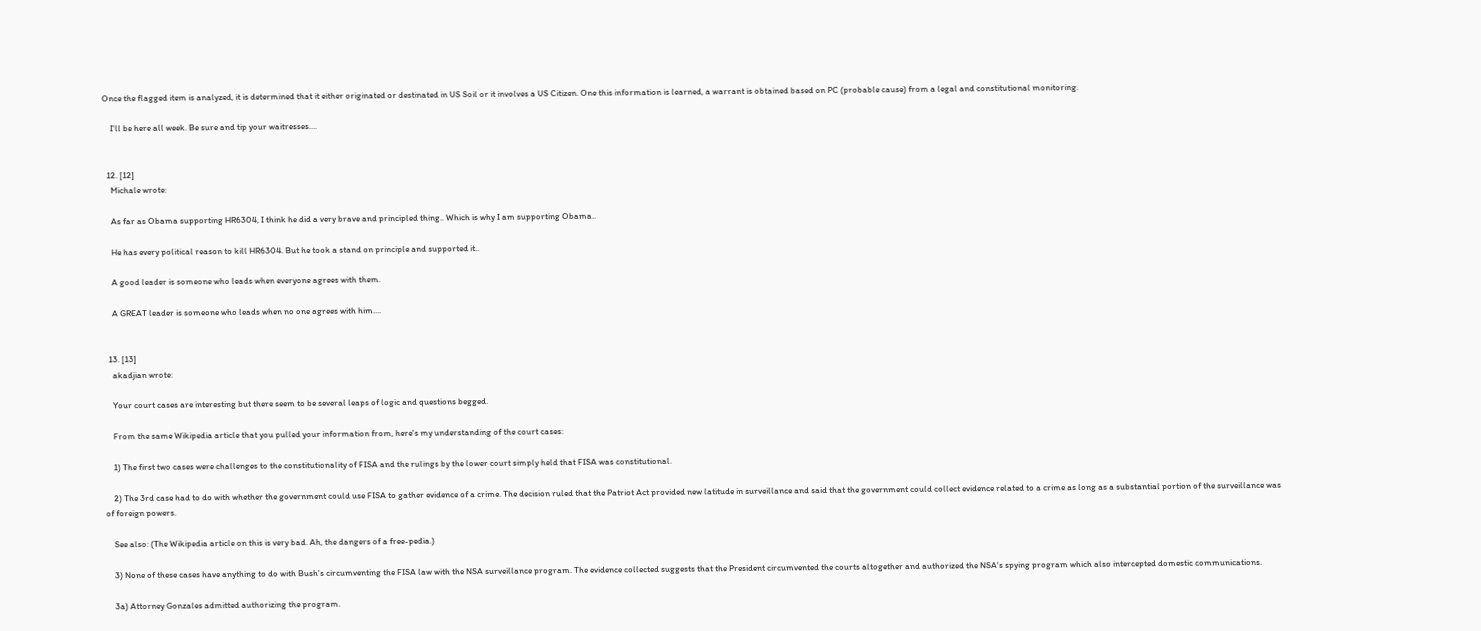Once the flagged item is analyzed, it is determined that it either originated or destinated in US Soil or it involves a US Citizen. One this information is learned, a warrant is obtained based on PC (probable cause) from a legal and constitutional monitoring.

    I'll be here all week. Be sure and tip your waitresses....


  12. [12]
    Michale wrote:

    As far as Obama supporting HR6304, I think he did a very brave and principled thing.. Which is why I am supporting Obama..

    He has every political reason to kill HR6304. But he took a stand on principle and supported it..

    A good leader is someone who leads when everyone agrees with them.

    A GREAT leader is someone who leads when no one agrees with him....


  13. [13]
    akadjian wrote:

    Your court cases are interesting but there seem to be several leaps of logic and questions begged.

    From the same Wikipedia article that you pulled your information from, here's my understanding of the court cases:

    1) The first two cases were challenges to the constitutionality of FISA and the rulings by the lower court simply held that FISA was constitutional.

    2) The 3rd case had to do with whether the government could use FISA to gather evidence of a crime. The decision ruled that the Patriot Act provided new latitude in surveillance and said that the government could collect evidence related to a crime as long as a substantial portion of the surveillance was of foreign powers.

    See also: (The Wikipedia article on this is very bad. Ah, the dangers of a free-pedia.)

    3) None of these cases have anything to do with Bush's circumventing the FISA law with the NSA surveillance program. The evidence collected suggests that the President circumvented the courts altogether and authorized the NSA's spying program which also intercepted domestic communications.

    3a) Attorney Gonzales admitted authorizing the program.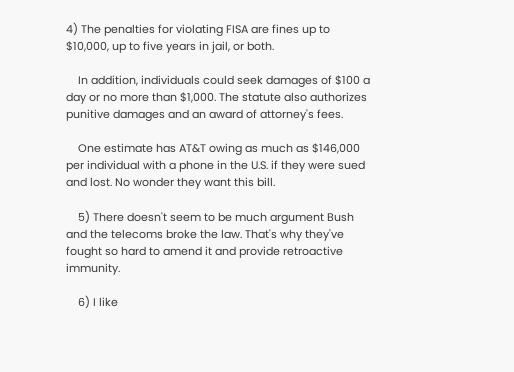4) The penalties for violating FISA are fines up to $10,000, up to five years in jail, or both.

    In addition, individuals could seek damages of $100 a day or no more than $1,000. The statute also authorizes punitive damages and an award of attorney's fees.

    One estimate has AT&T owing as much as $146,000 per individual with a phone in the U.S. if they were sued and lost. No wonder they want this bill.

    5) There doesn't seem to be much argument Bush and the telecoms broke the law. That's why they've fought so hard to amend it and provide retroactive immunity.

    6) I like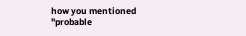how you mentioned "probable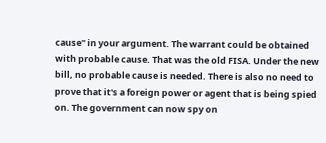cause" in your argument. The warrant could be obtained with probable cause. That was the old FISA. Under the new bill, no probable cause is needed. There is also no need to prove that it's a foreign power or agent that is being spied on. The government can now spy on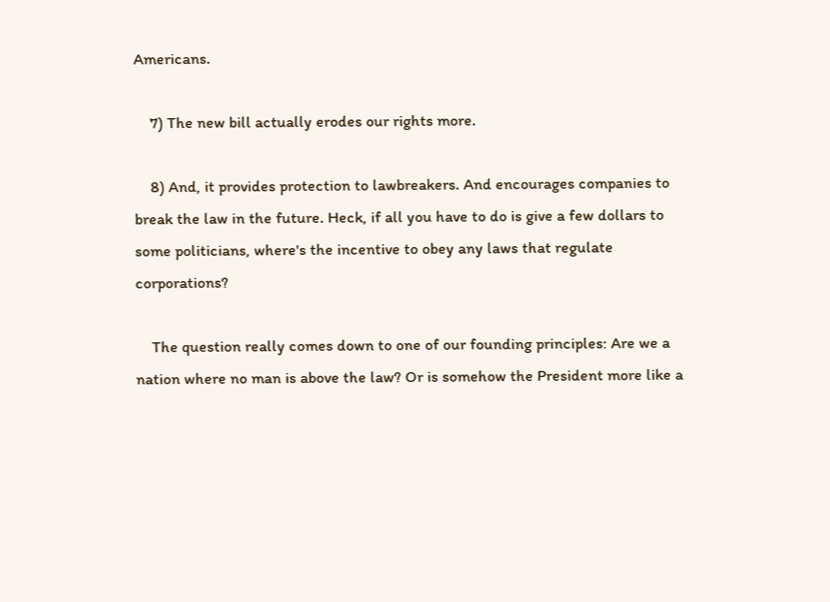Americans.

    7) The new bill actually erodes our rights more.

    8) And, it provides protection to lawbreakers. And encourages companies to break the law in the future. Heck, if all you have to do is give a few dollars to some politicians, where's the incentive to obey any laws that regulate corporations?

    The question really comes down to one of our founding principles: Are we a nation where no man is above the law? Or is somehow the President more like a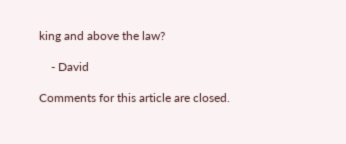king and above the law?

    - David

Comments for this article are closed.